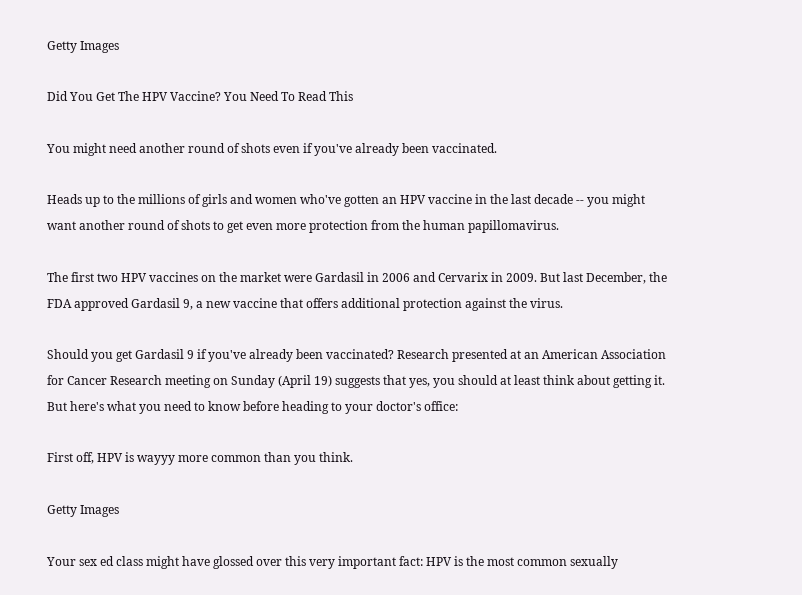Getty Images

Did You Get The HPV Vaccine? You Need To Read This

You might need another round of shots even if you've already been vaccinated.

Heads up to the millions of girls and women who've gotten an HPV vaccine in the last decade -- you might want another round of shots to get even more protection from the human papillomavirus.

The first two HPV vaccines on the market were Gardasil in 2006 and Cervarix in 2009. But last December, the FDA approved Gardasil 9, a new vaccine that offers additional protection against the virus.

Should you get Gardasil 9 if you've already been vaccinated? Research presented at an American Association for Cancer Research meeting on Sunday (April 19) suggests that yes, you should at least think about getting it. But here's what you need to know before heading to your doctor's office:

First off, HPV is wayyy more common than you think.

Getty Images

Your sex ed class might have glossed over this very important fact: HPV is the most common sexually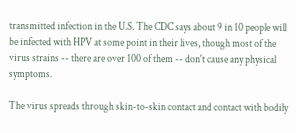transmitted infection in the U.S. The CDC says about 9 in 10 people will be infected with HPV at some point in their lives, though most of the virus strains -- there are over 100 of them -- don't cause any physical symptoms.

The virus spreads through skin-to-skin contact and contact with bodily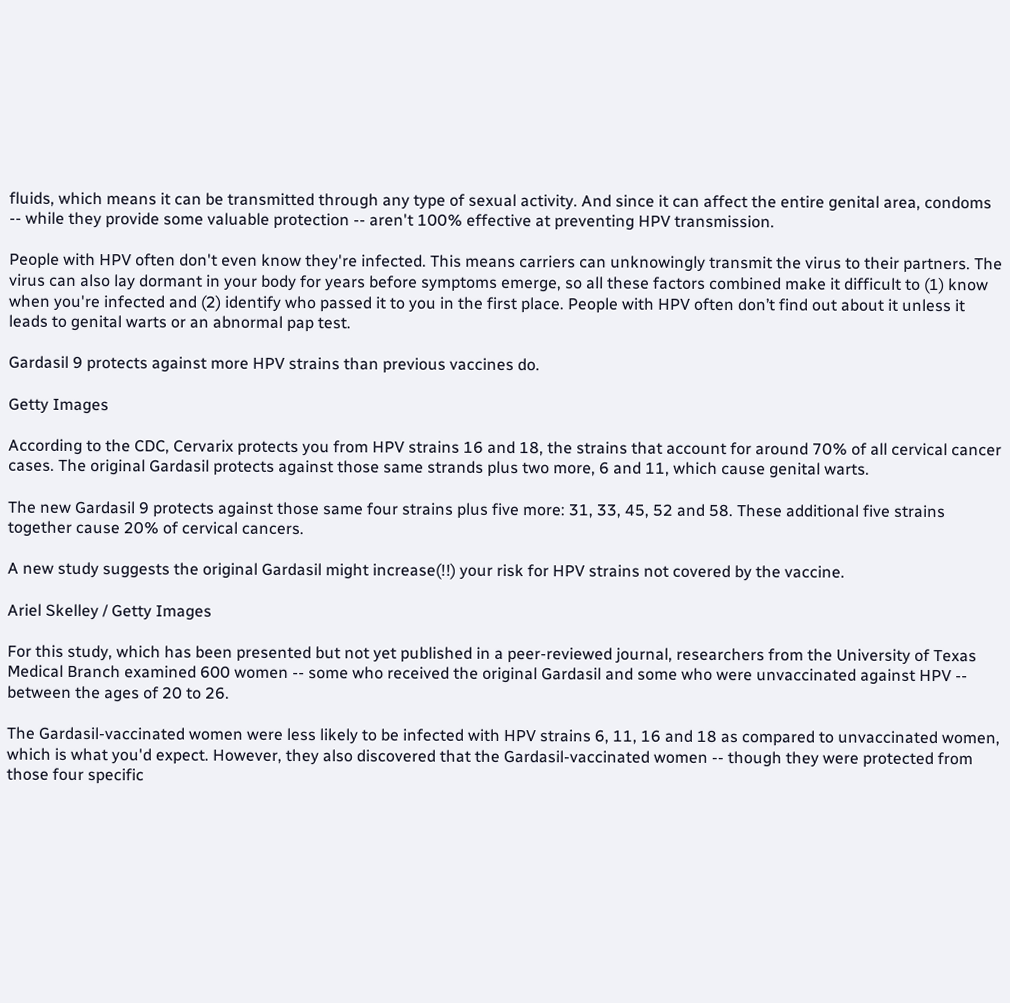fluids, which means it can be transmitted through any type of sexual activity. And since it can affect the entire genital area, condoms -- while they provide some valuable protection -- aren't 100% effective at preventing HPV transmission.

People with HPV often don't even know they're infected. This means carriers can unknowingly transmit the virus to their partners. The virus can also lay dormant in your body for years before symptoms emerge, so all these factors combined make it difficult to (1) know when you're infected and (2) identify who passed it to you in the first place. People with HPV often don’t find out about it unless it leads to genital warts or an abnormal pap test.

Gardasil 9 protects against more HPV strains than previous vaccines do.

Getty Images

According to the CDC, Cervarix protects you from HPV strains 16 and 18, the strains that account for around 70% of all cervical cancer cases. The original Gardasil protects against those same strands plus two more, 6 and 11, which cause genital warts.

The new Gardasil 9 protects against those same four strains plus five more: 31, 33, 45, 52 and 58. These additional five strains together cause 20% of cervical cancers.

A new study suggests the original Gardasil might increase(!!) your risk for HPV strains not covered by the vaccine.

Ariel Skelley / Getty Images

For this study, which has been presented but not yet published in a peer-reviewed journal, researchers from the University of Texas Medical Branch examined 600 women -- some who received the original Gardasil and some who were unvaccinated against HPV -- between the ages of 20 to 26.

The Gardasil-vaccinated women were less likely to be infected with HPV strains 6, 11, 16 and 18 as compared to unvaccinated women, which is what you'd expect. However, they also discovered that the Gardasil-vaccinated women -- though they were protected from those four specific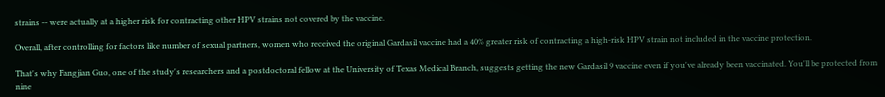strains -- were actually at a higher risk for contracting other HPV strains not covered by the vaccine.

Overall, after controlling for factors like number of sexual partners, women who received the original Gardasil vaccine had a 40% greater risk of contracting a high-risk HPV strain not included in the vaccine protection.

That's why Fangjian Guo, one of the study's researchers and a postdoctoral fellow at the University of Texas Medical Branch, suggests getting the new Gardasil 9 vaccine even if you've already been vaccinated. You'll be protected from nine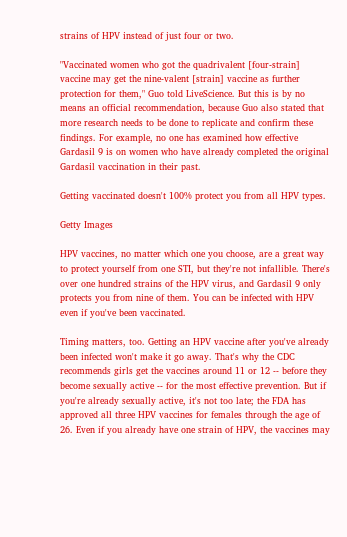strains of HPV instead of just four or two.

"Vaccinated women who got the quadrivalent [four-strain] vaccine may get the nine-valent [strain] vaccine as further protection for them," Guo told LiveScience. But this is by no means an official recommendation, because Guo also stated that more research needs to be done to replicate and confirm these findings. For example, no one has examined how effective Gardasil 9 is on women who have already completed the original Gardasil vaccination in their past.

Getting vaccinated doesn't 100% protect you from all HPV types.

Getty Images

HPV vaccines, no matter which one you choose, are a great way to protect yourself from one STI, but they're not infallible. There's over one hundred strains of the HPV virus, and Gardasil 9 only protects you from nine of them. You can be infected with HPV even if you've been vaccinated.

Timing matters, too. Getting an HPV vaccine after you've already been infected won't make it go away. That's why the CDC recommends girls get the vaccines around 11 or 12 -- before they become sexually active -- for the most effective prevention. But if you're already sexually active, it's not too late; the FDA has approved all three HPV vaccines for females through the age of 26. Even if you already have one strain of HPV, the vaccines may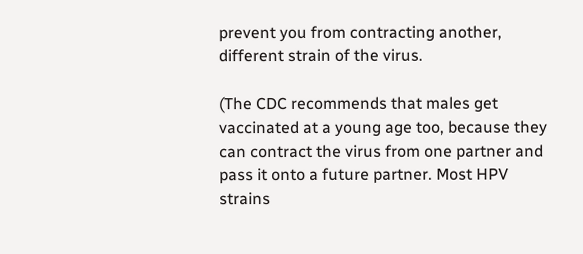prevent you from contracting another, different strain of the virus.

(The CDC recommends that males get vaccinated at a young age too, because they can contract the virus from one partner and pass it onto a future partner. Most HPV strains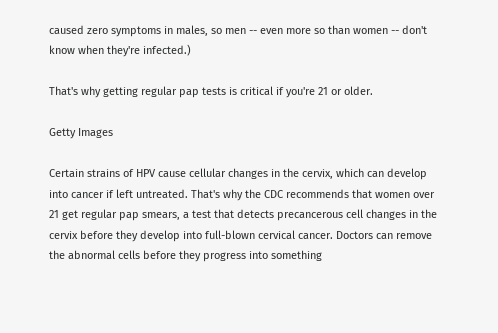caused zero symptoms in males, so men -- even more so than women -- don't know when they're infected.)

That's why getting regular pap tests is critical if you're 21 or older.

Getty Images

Certain strains of HPV cause cellular changes in the cervix, which can develop into cancer if left untreated. That's why the CDC recommends that women over 21 get regular pap smears, a test that detects precancerous cell changes in the cervix before they develop into full-blown cervical cancer. Doctors can remove the abnormal cells before they progress into something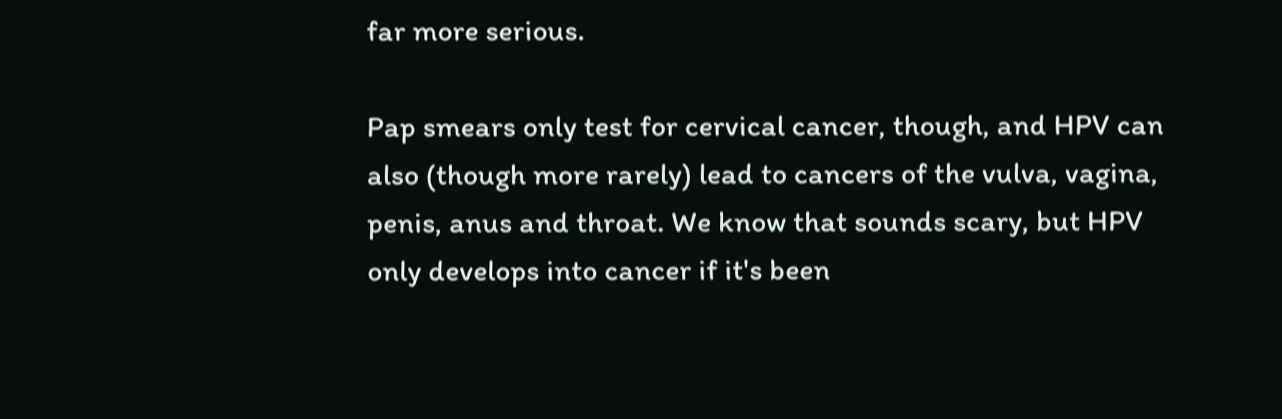far more serious.

Pap smears only test for cervical cancer, though, and HPV can also (though more rarely) lead to cancers of the vulva, vagina, penis, anus and throat. We know that sounds scary, but HPV only develops into cancer if it's been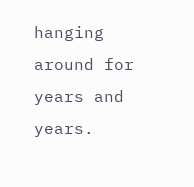hanging around for years and years.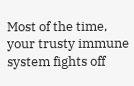Most of the time, your trusty immune system fights off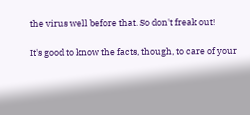the virus well before that. So don't freak out!

It's good to know the facts, though, to care of your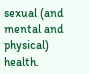sexual (and mental and physical) health.